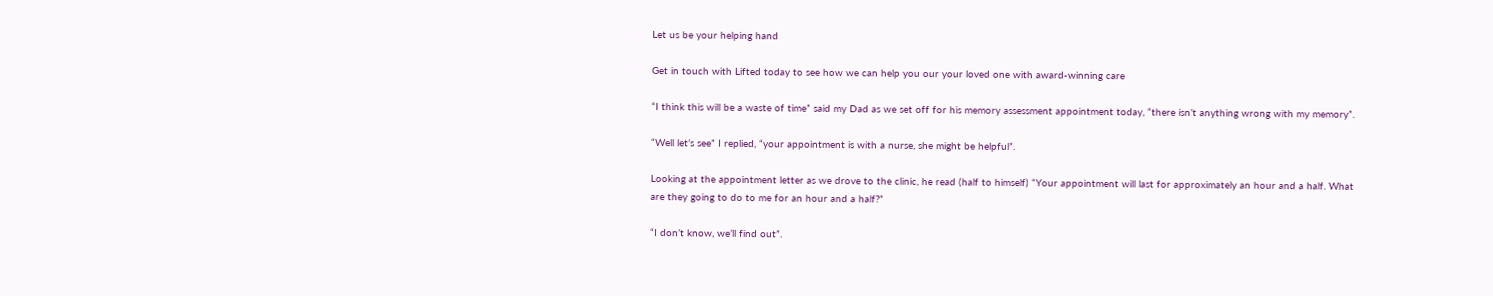Let us be your helping hand

Get in touch with Lifted today to see how we can help you our your loved one with award-winning care

“I think this will be a waste of time” said my Dad as we set off for his memory assessment appointment today, “there isn’t anything wrong with my memory”.

“Well let’s see” I replied, “your appointment is with a nurse, she might be helpful”.

Looking at the appointment letter as we drove to the clinic, he read (half to himself) “Your appointment will last for approximately an hour and a half. What are they going to do to me for an hour and a half?”

“I don’t know, we’ll find out”.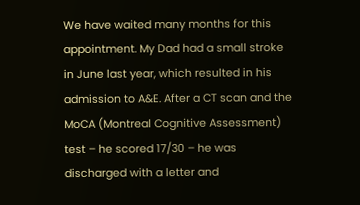We have waited many months for this appointment. My Dad had a small stroke in June last year, which resulted in his admission to A&E. After a CT scan and the MoCA (Montreal Cognitive Assessment) test – he scored 17/30 – he was discharged with a letter and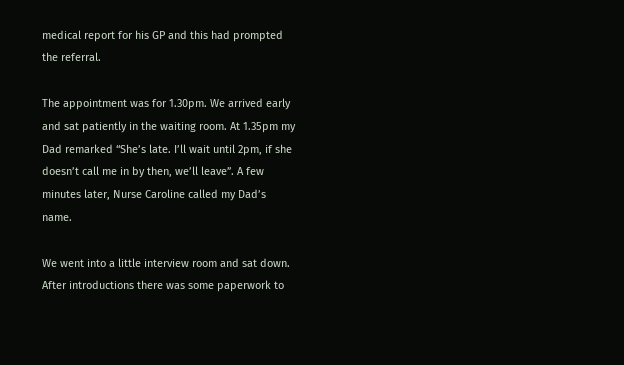medical report for his GP and this had prompted the referral.

The appointment was for 1.30pm. We arrived early and sat patiently in the waiting room. At 1.35pm my Dad remarked “She’s late. I’ll wait until 2pm, if she doesn’t call me in by then, we’ll leave”. A few minutes later, Nurse Caroline called my Dad’s name.

We went into a little interview room and sat down. After introductions there was some paperwork to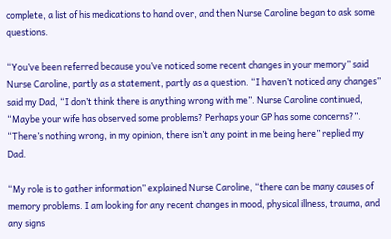complete, a list of his medications to hand over, and then Nurse Caroline began to ask some questions.

“You’ve been referred because you’ve noticed some recent changes in your memory” said Nurse Caroline, partly as a statement, partly as a question. “I haven’t noticed any changes” said my Dad, “I don’t think there is anything wrong with me”. Nurse Caroline continued, “Maybe your wife has observed some problems? Perhaps your GP has some concerns?”. “There’s nothing wrong, in my opinion, there isn’t any point in me being here” replied my Dad.

“My role is to gather information” explained Nurse Caroline, “there can be many causes of memory problems. I am looking for any recent changes in mood, physical illness, trauma, and any signs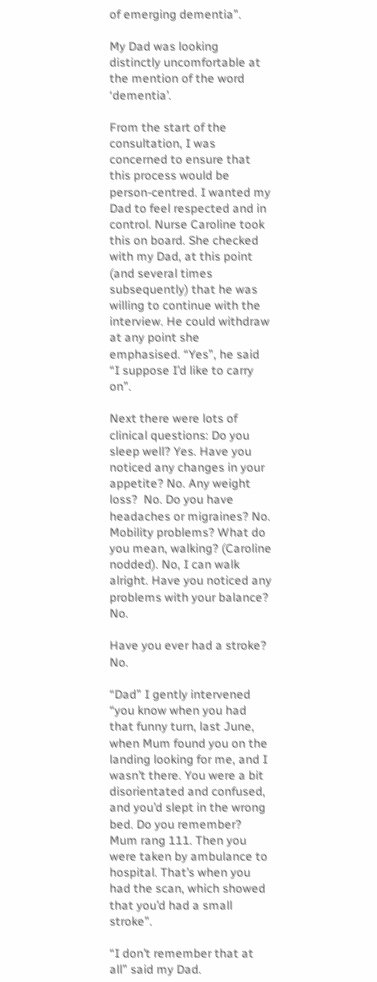of emerging dementia”.

My Dad was looking distinctly uncomfortable at the mention of the word ‘dementia’.

From the start of the consultation, I was concerned to ensure that this process would be person-centred. I wanted my Dad to feel respected and in control. Nurse Caroline took this on board. She checked with my Dad, at this point (and several times subsequently) that he was willing to continue with the interview. He could withdraw at any point she emphasised. “Yes”, he said “I suppose I’d like to carry on”.

Next there were lots of clinical questions: Do you sleep well? Yes. Have you noticed any changes in your appetite? No. Any weight loss?  No. Do you have headaches or migraines? No. Mobility problems? What do you mean, walking? (Caroline nodded). No, I can walk alright. Have you noticed any problems with your balance? No.

Have you ever had a stroke? No.

“Dad” I gently intervened “you know when you had that funny turn, last June, when Mum found you on the landing looking for me, and I wasn’t there. You were a bit disorientated and confused, and you’d slept in the wrong bed. Do you remember? Mum rang 111. Then you were taken by ambulance to hospital. That’s when you had the scan, which showed that you’d had a small stroke”.

“I don’t remember that at all” said my Dad.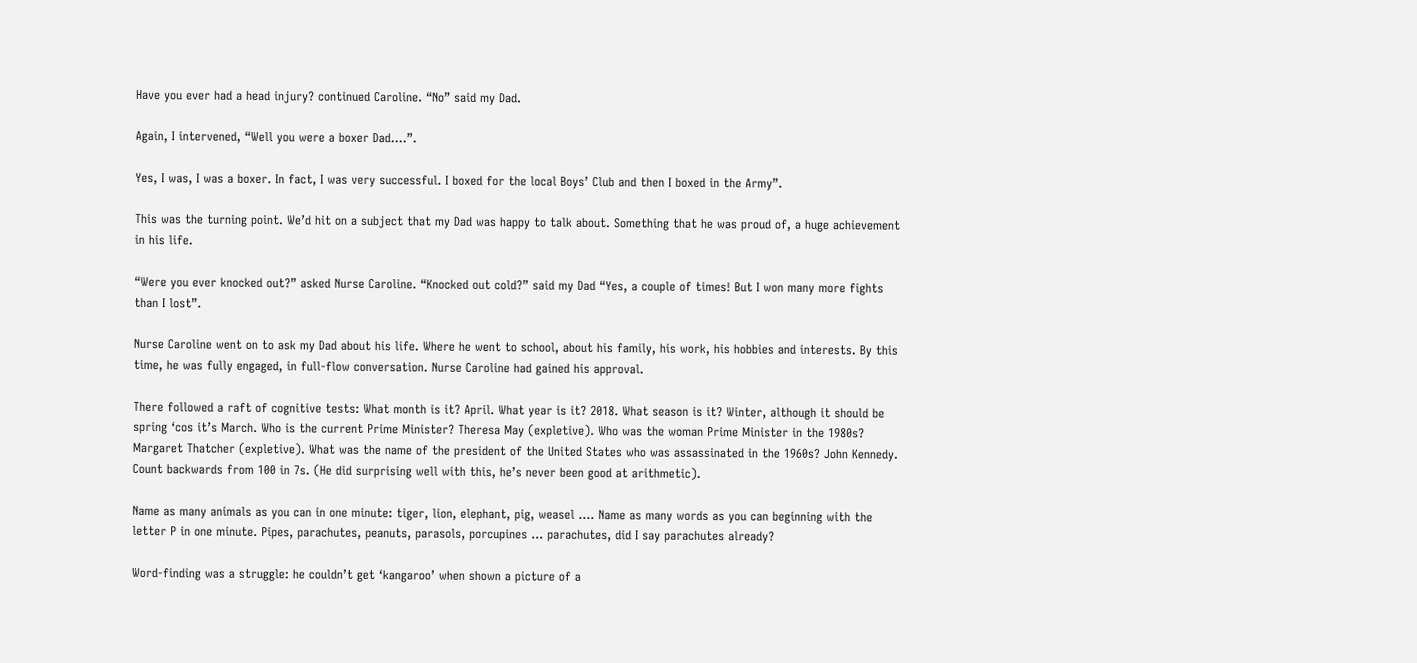Have you ever had a head injury? continued Caroline. “No” said my Dad.

Again, I intervened, “Well you were a boxer Dad….”.

Yes, I was, I was a boxer. In fact, I was very successful. I boxed for the local Boys’ Club and then I boxed in the Army”.

This was the turning point. We’d hit on a subject that my Dad was happy to talk about. Something that he was proud of, a huge achievement in his life.

“Were you ever knocked out?” asked Nurse Caroline. “Knocked out cold?” said my Dad “Yes, a couple of times! But I won many more fights than I lost”.

Nurse Caroline went on to ask my Dad about his life. Where he went to school, about his family, his work, his hobbies and interests. By this time, he was fully engaged, in full-flow conversation. Nurse Caroline had gained his approval.

There followed a raft of cognitive tests: What month is it? April. What year is it? 2018. What season is it? Winter, although it should be spring ‘cos it’s March. Who is the current Prime Minister? Theresa May (expletive). Who was the woman Prime Minister in the 1980s? Margaret Thatcher (expletive). What was the name of the president of the United States who was assassinated in the 1960s? John Kennedy. Count backwards from 100 in 7s. (He did surprising well with this, he’s never been good at arithmetic).

Name as many animals as you can in one minute: tiger, lion, elephant, pig, weasel …. Name as many words as you can beginning with the letter P in one minute. Pipes, parachutes, peanuts, parasols, porcupines … parachutes, did I say parachutes already?

Word-finding was a struggle: he couldn’t get ‘kangaroo’ when shown a picture of a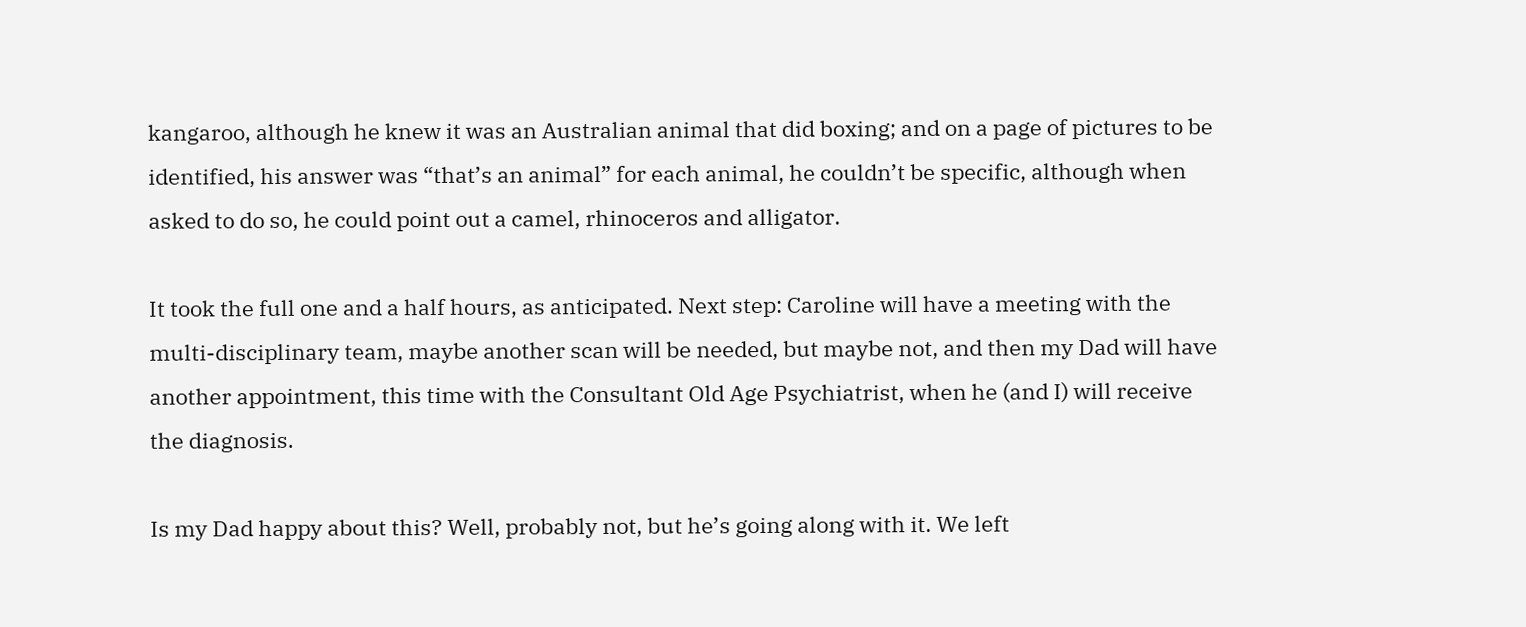kangaroo, although he knew it was an Australian animal that did boxing; and on a page of pictures to be identified, his answer was “that’s an animal” for each animal, he couldn’t be specific, although when asked to do so, he could point out a camel, rhinoceros and alligator.

It took the full one and a half hours, as anticipated. Next step: Caroline will have a meeting with the multi-disciplinary team, maybe another scan will be needed, but maybe not, and then my Dad will have another appointment, this time with the Consultant Old Age Psychiatrist, when he (and I) will receive the diagnosis.

Is my Dad happy about this? Well, probably not, but he’s going along with it. We left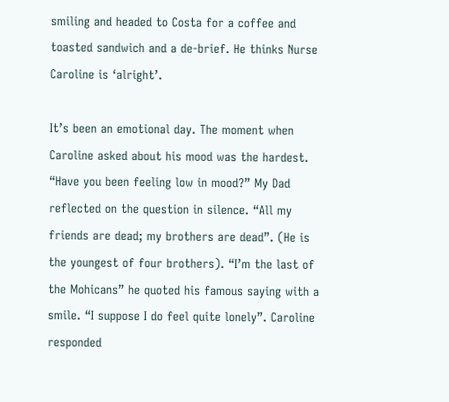smiling and headed to Costa for a coffee and toasted sandwich and a de-brief. He thinks Nurse Caroline is ‘alright’.

It’s been an emotional day. The moment when Caroline asked about his mood was the hardest. “Have you been feeling low in mood?” My Dad reflected on the question in silence. “All my friends are dead; my brothers are dead”. (He is the youngest of four brothers). “I’m the last of the Mohicans” he quoted his famous saying with a smile. “I suppose I do feel quite lonely”. Caroline responded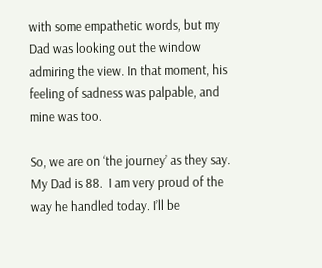with some empathetic words, but my Dad was looking out the window admiring the view. In that moment, his feeling of sadness was palpable, and mine was too.

So, we are on ‘the journey’ as they say. My Dad is 88.  I am very proud of the way he handled today. I’ll be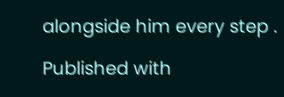alongside him every step .

Published with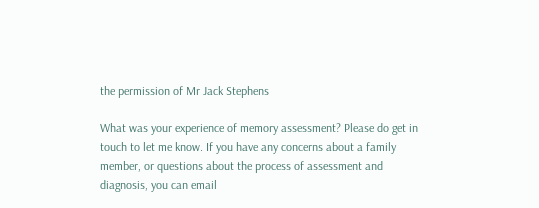the permission of Mr Jack Stephens

What was your experience of memory assessment? Please do get in touch to let me know. If you have any concerns about a family member, or questions about the process of assessment and diagnosis, you can email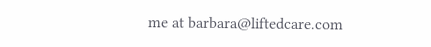me at barbara@liftedcare.com